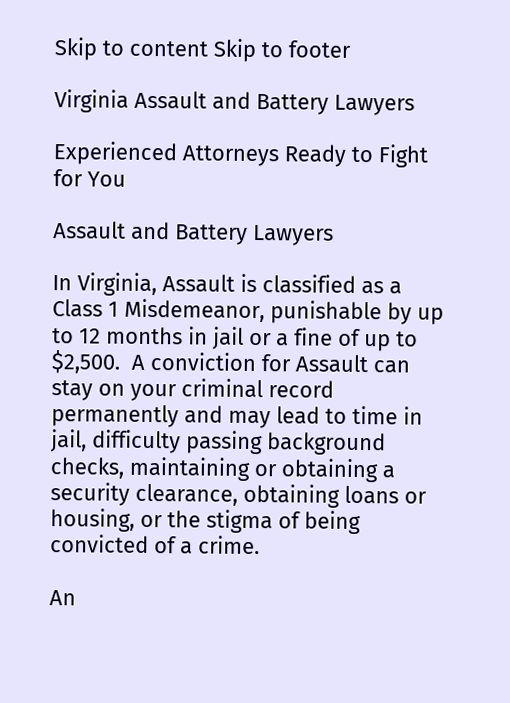Skip to content Skip to footer

Virginia Assault and Battery Lawyers

Experienced Attorneys Ready to Fight for You

Assault and Battery Lawyers

In Virginia, Assault is classified as a Class 1 Misdemeanor, punishable by up to 12 months in jail or a fine of up to $2,500.  A conviction for Assault can stay on your criminal record permanently and may lead to time in jail, difficulty passing background checks, maintaining or obtaining a security clearance, obtaining loans or housing, or the stigma of being convicted of a crime.

An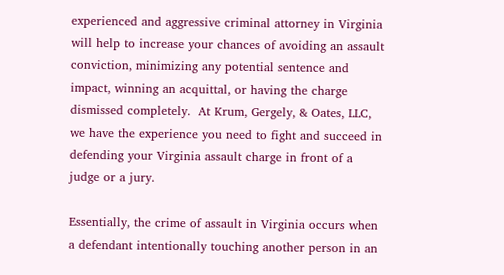experienced and aggressive criminal attorney in Virginia will help to increase your chances of avoiding an assault conviction, minimizing any potential sentence and impact, winning an acquittal, or having the charge dismissed completely.  At Krum, Gergely, & Oates, LLC, we have the experience you need to fight and succeed in defending your Virginia assault charge in front of a judge or a jury.

Essentially, the crime of assault in Virginia occurs when a defendant intentionally touching another person in an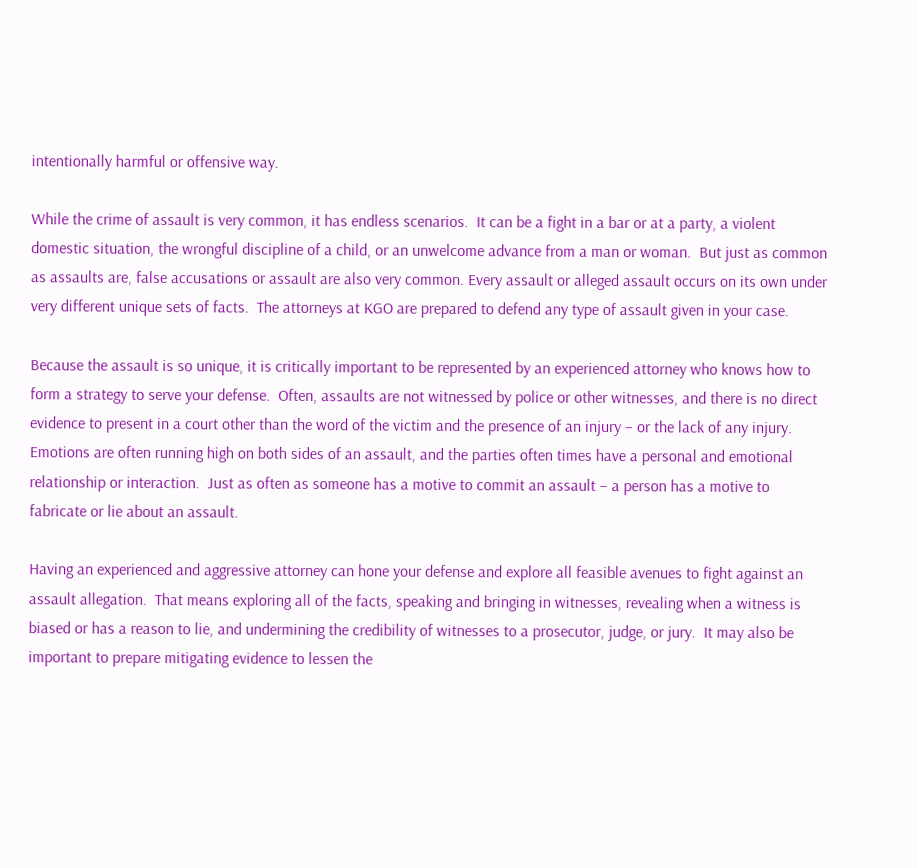intentionally harmful or offensive way.

While the crime of assault is very common, it has endless scenarios.  It can be a fight in a bar or at a party, a violent domestic situation, the wrongful discipline of a child, or an unwelcome advance from a man or woman.  But just as common as assaults are, false accusations or assault are also very common. Every assault or alleged assault occurs on its own under very different unique sets of facts.  The attorneys at KGO are prepared to defend any type of assault given in your case.

Because the assault is so unique, it is critically important to be represented by an experienced attorney who knows how to form a strategy to serve your defense.  Often, assaults are not witnessed by police or other witnesses, and there is no direct evidence to present in a court other than the word of the victim and the presence of an injury – or the lack of any injury.  Emotions are often running high on both sides of an assault, and the parties often times have a personal and emotional relationship or interaction.  Just as often as someone has a motive to commit an assault – a person has a motive to fabricate or lie about an assault.

Having an experienced and aggressive attorney can hone your defense and explore all feasible avenues to fight against an assault allegation.  That means exploring all of the facts, speaking and bringing in witnesses, revealing when a witness is biased or has a reason to lie, and undermining the credibility of witnesses to a prosecutor, judge, or jury.  It may also be important to prepare mitigating evidence to lessen the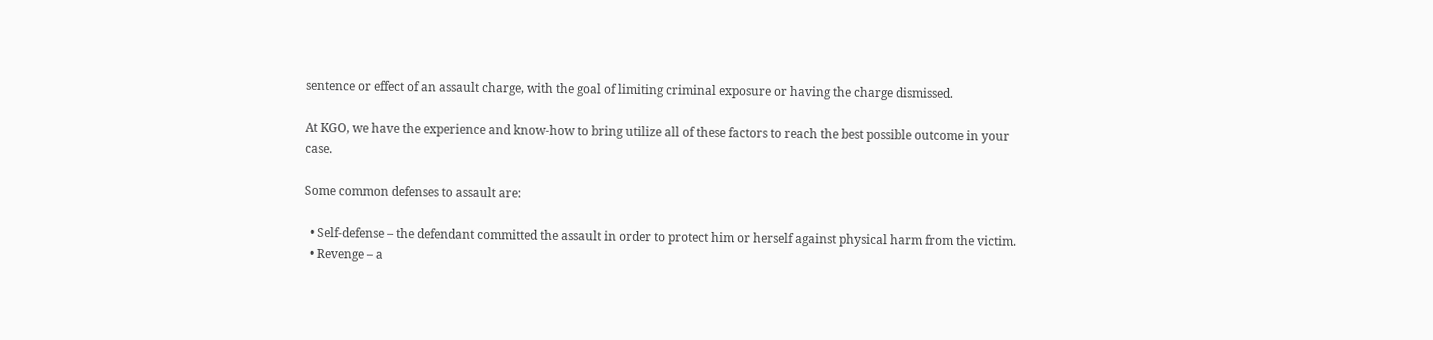sentence or effect of an assault charge, with the goal of limiting criminal exposure or having the charge dismissed.

At KGO, we have the experience and know-how to bring utilize all of these factors to reach the best possible outcome in your case.

Some common defenses to assault are:

  • Self-defense – the defendant committed the assault in order to protect him or herself against physical harm from the victim.
  • Revenge – a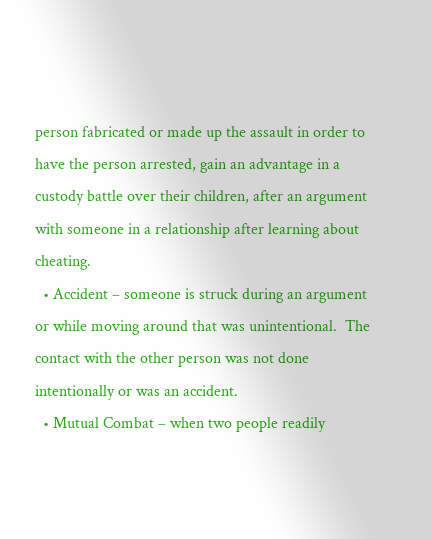person fabricated or made up the assault in order to have the person arrested, gain an advantage in a custody battle over their children, after an argument with someone in a relationship after learning about cheating.
  • Accident – someone is struck during an argument or while moving around that was unintentional.  The contact with the other person was not done intentionally or was an accident.
  • Mutual Combat – when two people readily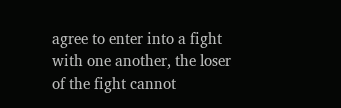agree to enter into a fight with one another, the loser of the fight cannot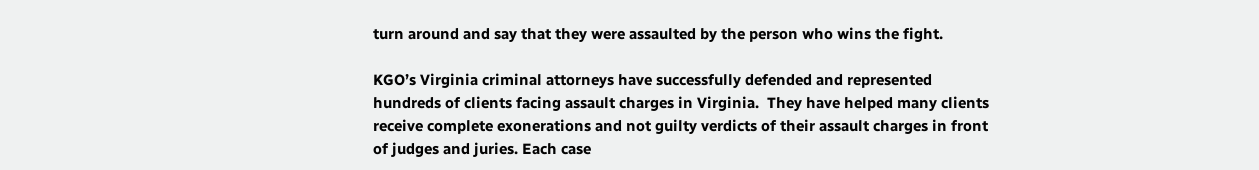turn around and say that they were assaulted by the person who wins the fight.

KGO’s Virginia criminal attorneys have successfully defended and represented hundreds of clients facing assault charges in Virginia.  They have helped many clients receive complete exonerations and not guilty verdicts of their assault charges in front of judges and juries. Each case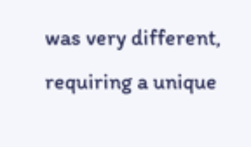was very different, requiring a unique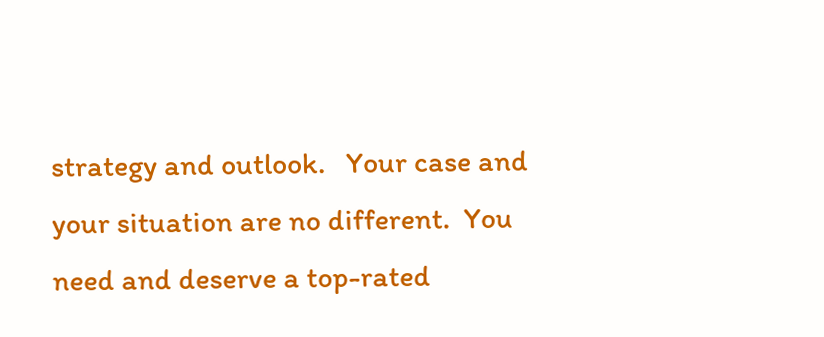strategy and outlook.   Your case and your situation are no different.  You need and deserve a top-rated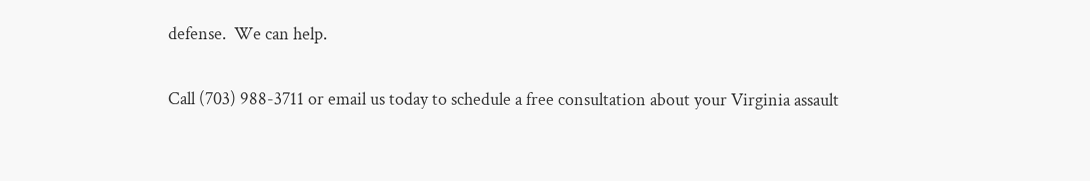defense.  We can help.

Call (703) 988-3711 or email us today to schedule a free consultation about your Virginia assault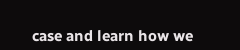case and learn how we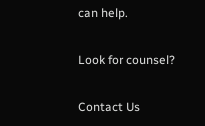can help.

Look for counsel?

Contact Us